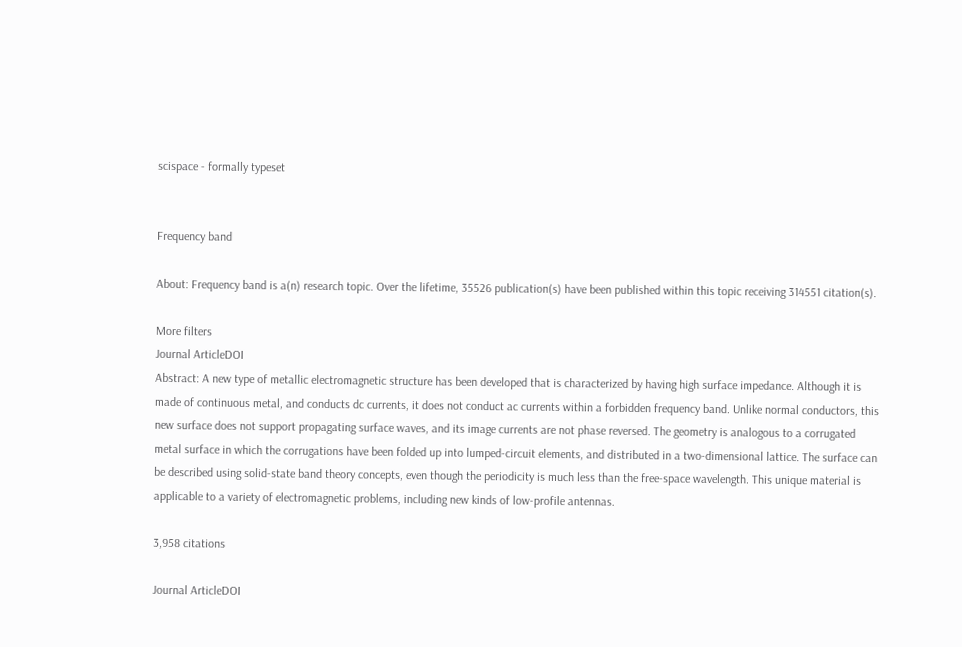scispace - formally typeset


Frequency band

About: Frequency band is a(n) research topic. Over the lifetime, 35526 publication(s) have been published within this topic receiving 314551 citation(s).

More filters
Journal ArticleDOI
Abstract: A new type of metallic electromagnetic structure has been developed that is characterized by having high surface impedance. Although it is made of continuous metal, and conducts dc currents, it does not conduct ac currents within a forbidden frequency band. Unlike normal conductors, this new surface does not support propagating surface waves, and its image currents are not phase reversed. The geometry is analogous to a corrugated metal surface in which the corrugations have been folded up into lumped-circuit elements, and distributed in a two-dimensional lattice. The surface can be described using solid-state band theory concepts, even though the periodicity is much less than the free-space wavelength. This unique material is applicable to a variety of electromagnetic problems, including new kinds of low-profile antennas.

3,958 citations

Journal ArticleDOI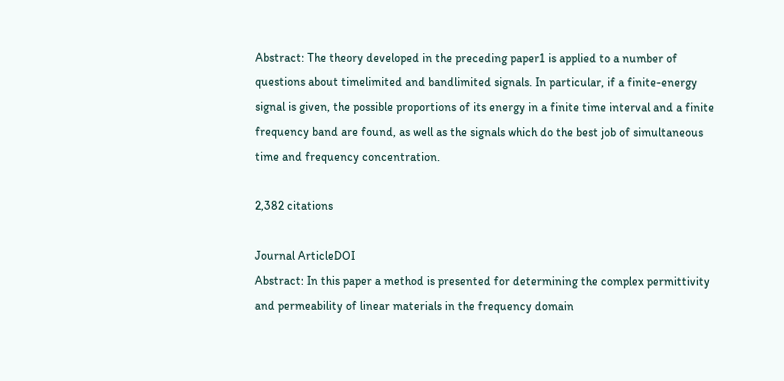Abstract: The theory developed in the preceding paper1 is applied to a number of questions about timelimited and bandlimited signals. In particular, if a finite-energy signal is given, the possible proportions of its energy in a finite time interval and a finite frequency band are found, as well as the signals which do the best job of simultaneous time and frequency concentration.

2,382 citations

Journal ArticleDOI
Abstract: In this paper a method is presented for determining the complex permittivity and permeability of linear materials in the frequency domain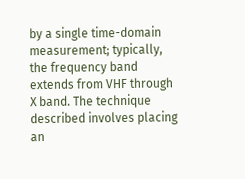by a single time-domain measurement; typically, the frequency band extends from VHF through X band. The technique described involves placing an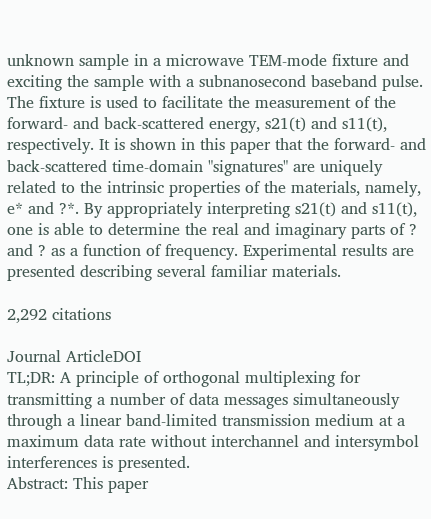unknown sample in a microwave TEM-mode fixture and exciting the sample with a subnanosecond baseband pulse. The fixture is used to facilitate the measurement of the forward- and back-scattered energy, s21(t) and s11(t), respectively. It is shown in this paper that the forward- and back-scattered time-domain "signatures" are uniquely related to the intrinsic properties of the materials, namely, e* and ?*. By appropriately interpreting s21(t) and s11(t), one is able to determine the real and imaginary parts of ? and ? as a function of frequency. Experimental results are presented describing several familiar materials.

2,292 citations

Journal ArticleDOI
TL;DR: A principle of orthogonal multiplexing for transmitting a number of data messages simultaneously through a linear band-limited transmission medium at a maximum data rate without interchannel and intersymbol interferences is presented.
Abstract: This paper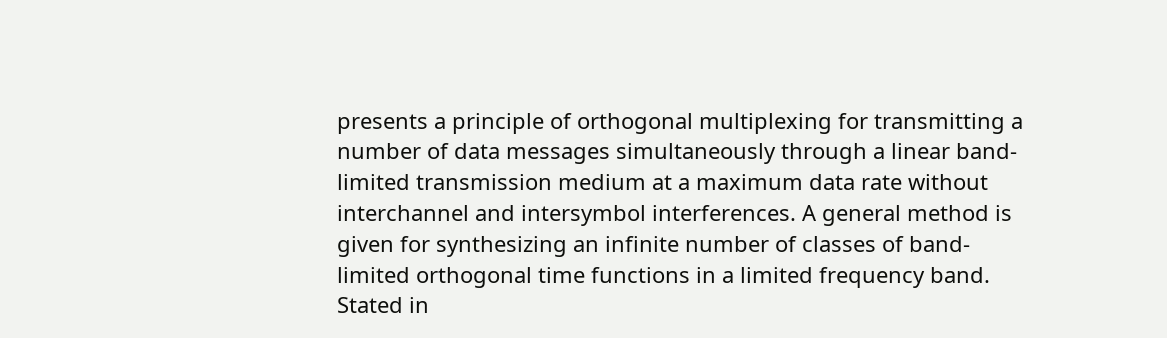presents a principle of orthogonal multiplexing for transmitting a number of data messages simultaneously through a linear band-limited transmission medium at a maximum data rate without interchannel and intersymbol interferences. A general method is given for synthesizing an infinite number of classes of band-limited orthogonal time functions in a limited frequency band. Stated in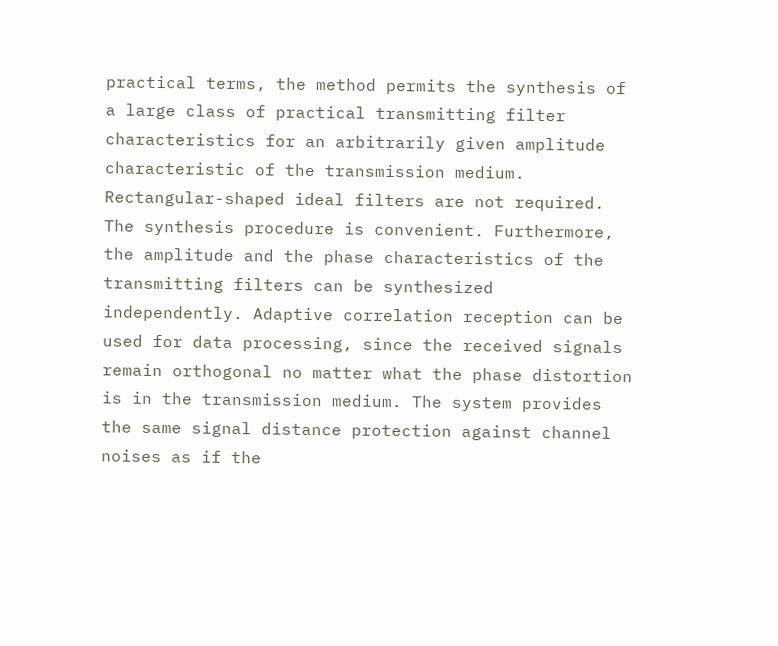practical terms, the method permits the synthesis of a large class of practical transmitting filter characteristics for an arbitrarily given amplitude characteristic of the transmission medium. Rectangular-shaped ideal filters are not required. The synthesis procedure is convenient. Furthermore, the amplitude and the phase characteristics of the transmitting filters can be synthesized independently. Adaptive correlation reception can be used for data processing, since the received signals remain orthogonal no matter what the phase distortion is in the transmission medium. The system provides the same signal distance protection against channel noises as if the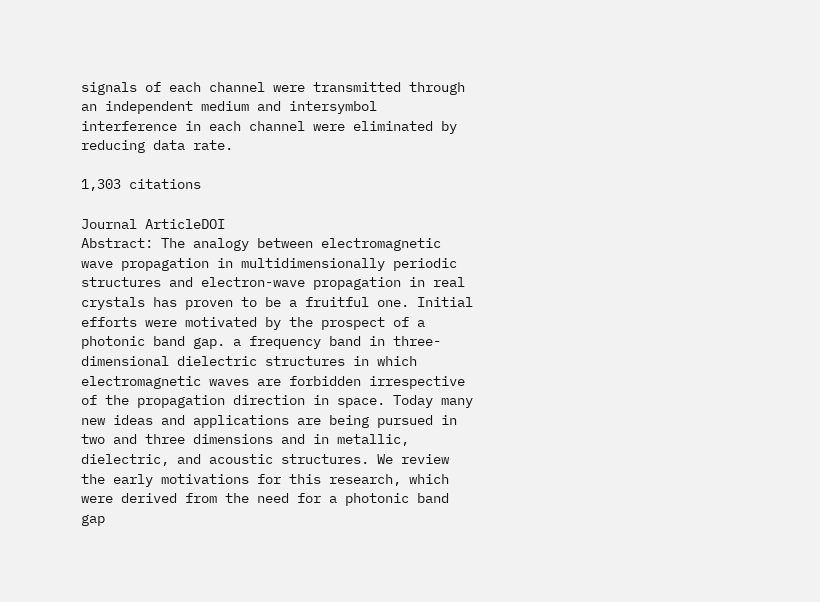signals of each channel were transmitted through an independent medium and intersymbol interference in each channel were eliminated by reducing data rate.

1,303 citations

Journal ArticleDOI
Abstract: The analogy between electromagnetic wave propagation in multidimensionally periodic structures and electron-wave propagation in real crystals has proven to be a fruitful one. Initial efforts were motivated by the prospect of a photonic band gap. a frequency band in three-dimensional dielectric structures in which electromagnetic waves are forbidden irrespective of the propagation direction in space. Today many new ideas and applications are being pursued in two and three dimensions and in metallic, dielectric, and acoustic structures. We review the early motivations for this research, which were derived from the need for a photonic band gap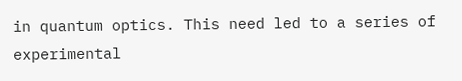in quantum optics. This need led to a series of experimental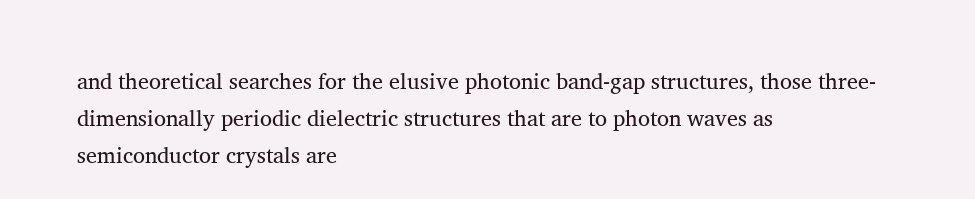and theoretical searches for the elusive photonic band-gap structures, those three-dimensionally periodic dielectric structures that are to photon waves as semiconductor crystals are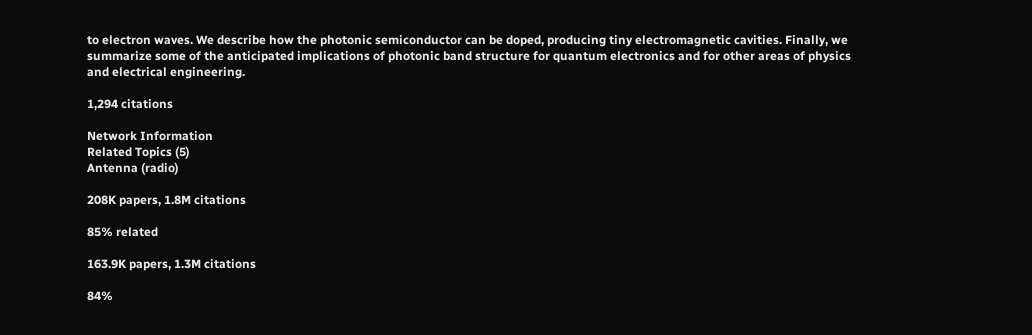to electron waves. We describe how the photonic semiconductor can be doped, producing tiny electromagnetic cavities. Finally, we summarize some of the anticipated implications of photonic band structure for quantum electronics and for other areas of physics and electrical engineering.

1,294 citations

Network Information
Related Topics (5)
Antenna (radio)

208K papers, 1.8M citations

85% related

163.9K papers, 1.3M citations

84%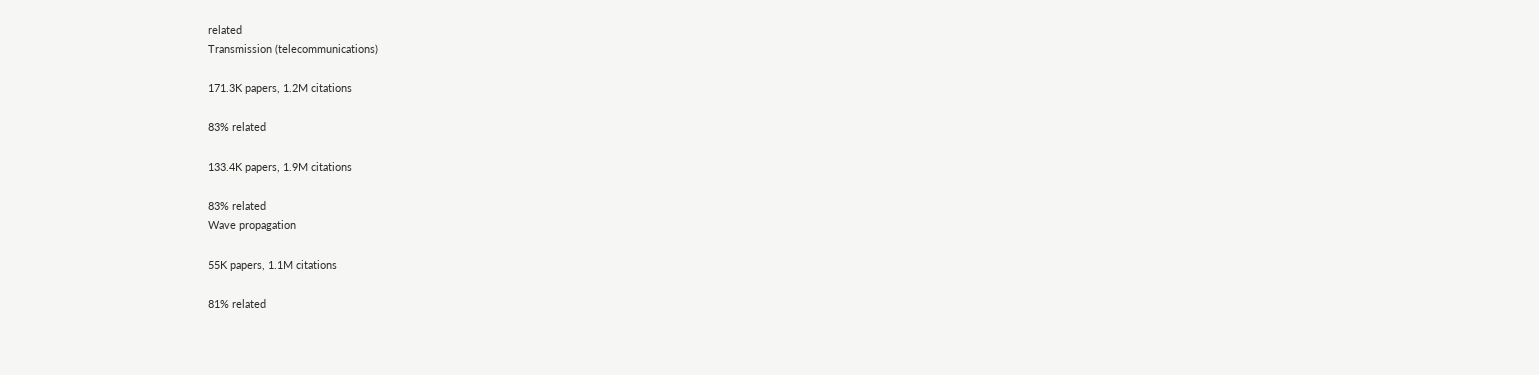related
Transmission (telecommunications)

171.3K papers, 1.2M citations

83% related

133.4K papers, 1.9M citations

83% related
Wave propagation

55K papers, 1.1M citations

81% related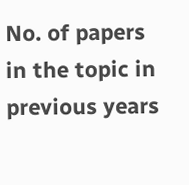No. of papers in the topic in previous years